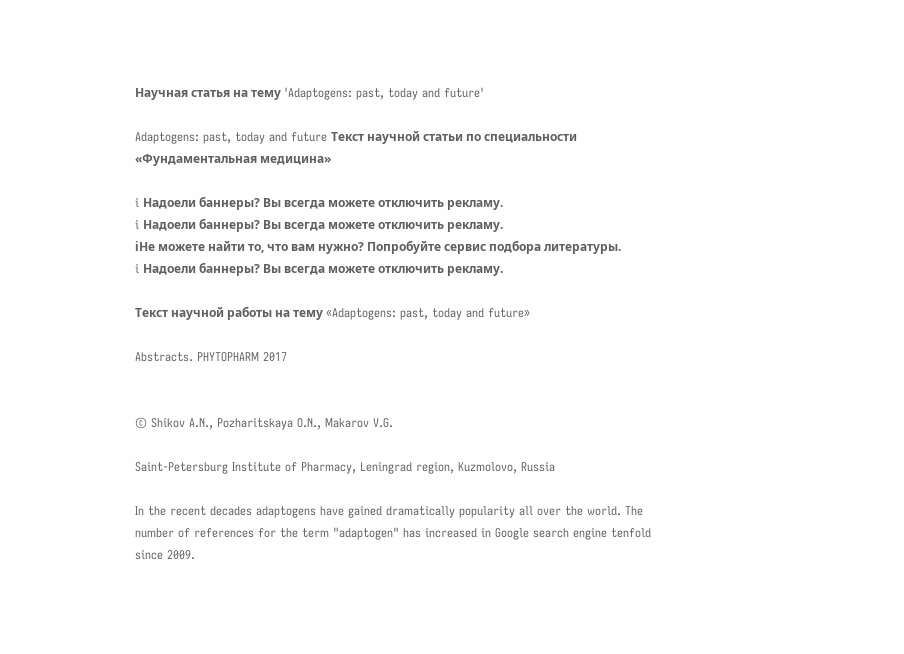Научная статья на тему 'Adaptogens: past, today and future'

Adaptogens: past, today and future Текст научной статьи по специальности «Фундаментальная медицина»

i Надоели баннеры? Вы всегда можете отключить рекламу.
i Надоели баннеры? Вы всегда можете отключить рекламу.
iНе можете найти то, что вам нужно? Попробуйте сервис подбора литературы.
i Надоели баннеры? Вы всегда можете отключить рекламу.

Текст научной работы на тему «Adaptogens: past, today and future»

Abstracts. PHYTOPHARM 2017


© Shikov A.N., Pozharitskaya O.N., Makarov V.G.

Saint-Petersburg Institute of Pharmacy, Leningrad region, Kuzmolovo, Russia

In the recent decades adaptogens have gained dramatically popularity all over the world. The number of references for the term "adaptogen" has increased in Google search engine tenfold since 2009.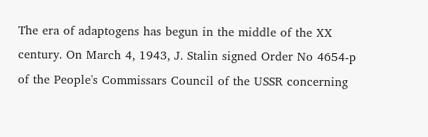The era of adaptogens has begun in the middle of the XX century. On March 4, 1943, J. Stalin signed Order No 4654-p of the People's Commissars Council of the USSR concerning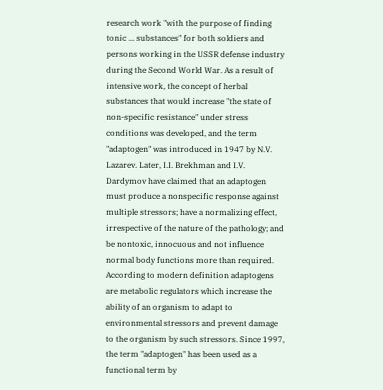research work "with the purpose of finding tonic ... substances" for both soldiers and persons working in the USSR defense industry during the Second World War. As a result of intensive work, the concept of herbal substances that would increase "the state of non-specific resistance" under stress conditions was developed, and the term "adaptogen" was introduced in 1947 by N.V. Lazarev. Later, I.I. Brekhman and I.V. Dardymov have claimed that an adaptogen must produce a nonspecific response against multiple stressors; have a normalizing effect, irrespective of the nature of the pathology; and be nontoxic, innocuous and not influence normal body functions more than required. According to modern definition adaptogens are metabolic regulators which increase the ability of an organism to adapt to environmental stressors and prevent damage to the organism by such stressors. Since 1997, the term "adaptogen" has been used as a functional term by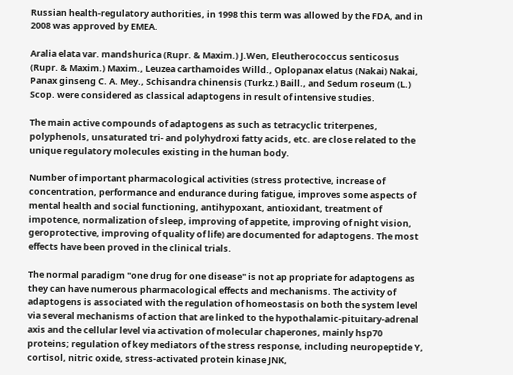Russian health-regulatory authorities, in 1998 this term was allowed by the FDA, and in 2008 was approved by EMEA.

Aralia elata var. mandshurica (Rupr. & Maxim.) J.Wen, Eleutherococcus senticosus (Rupr. & Maxim.) Maxim., Leuzea carthamoides Willd., Oplopanax elatus (Nakai) Nakai, Panax ginseng C. A. Mey., Schisandra chinensis (Turkz.) Baill., and Sedum roseum (L.) Scop. were considered as classical adaptogens in result of intensive studies.

The main active compounds of adaptogens as such as tetracyclic triterpenes, polyphenols, unsaturated tri- and polyhydroxi fatty acids, etc. are close related to the unique regulatory molecules existing in the human body.

Number of important pharmacological activities (stress protective, increase of concentration, performance and endurance during fatigue, improves some aspects of mental health and social functioning, antihypoxant, antioxidant, treatment of impotence, normalization of sleep, improving of appetite, improving of night vision, geroprotective, improving of quality of life) are documented for adaptogens. The most effects have been proved in the clinical trials.

The normal paradigm "one drug for one disease" is not ap propriate for adaptogens as they can have numerous pharmacological effects and mechanisms. The activity of adaptogens is associated with the regulation of homeostasis on both the system level via several mechanisms of action that are linked to the hypothalamic-pituitary-adrenal axis and the cellular level via activation of molecular chaperones, mainly hsp70 proteins; regulation of key mediators of the stress response, including neuropeptide Y, cortisol, nitric oxide, stress-activated protein kinase JNK,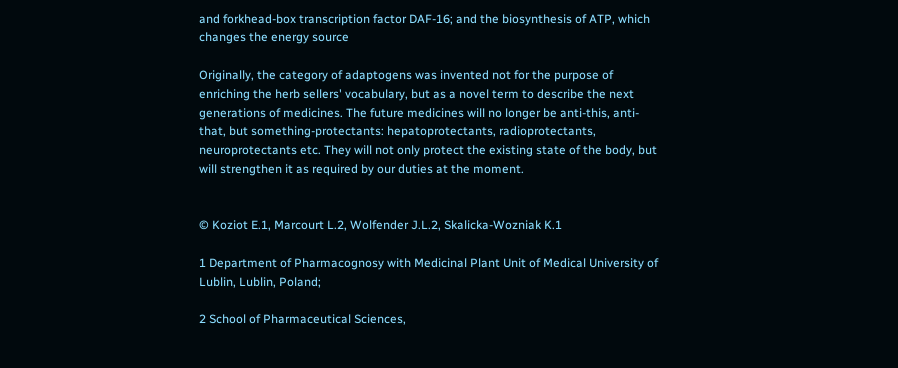and forkhead-box transcription factor DAF-16; and the biosynthesis of ATP, which changes the energy source

Originally, the category of adaptogens was invented not for the purpose of enriching the herb sellers' vocabulary, but as a novel term to describe the next generations of medicines. The future medicines will no longer be anti-this, anti-that, but something-protectants: hepatoprotectants, radioprotectants, neuroprotectants etc. They will not only protect the existing state of the body, but will strengthen it as required by our duties at the moment.


© Koziot E.1, Marcourt L.2, Wolfender J.L.2, Skalicka-Wozniak K.1

1 Department of Pharmacognosy with Medicinal Plant Unit of Medical University of Lublin, Lublin, Poland;

2 School of Pharmaceutical Sciences,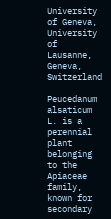University of Geneva, University of Lausanne, Geneva, Switzerland

Peucedanum alsaticum L. is a perennial plant belonging to the Apiaceae family, known for secondary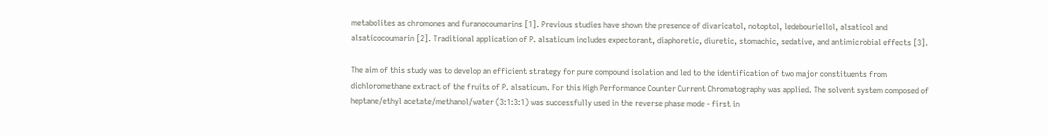metabolites as chromones and furanocoumarins [1]. Previous studies have shown the presence of divaricatol, notoptol, ledebouriellol, alsaticol and alsaticocoumarin [2]. Traditional application of P. alsaticum includes expectorant, diaphoretic, diuretic, stomachic, sedative, and antimicrobial effects [3].

The aim of this study was to develop an efficient strategy for pure compound isolation and led to the identification of two major constituents from dichloromethane extract of the fruits of P. alsaticum. For this High Performance Counter Current Chromatography was applied. The solvent system composed of heptane/ethyl acetate/methanol/water (3:1:3:1) was successfully used in the reverse phase mode - first in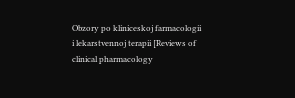Obzory po kliniceskoj farmacologii i lekarstvennoj terapii [Reviews of clinical pharmacology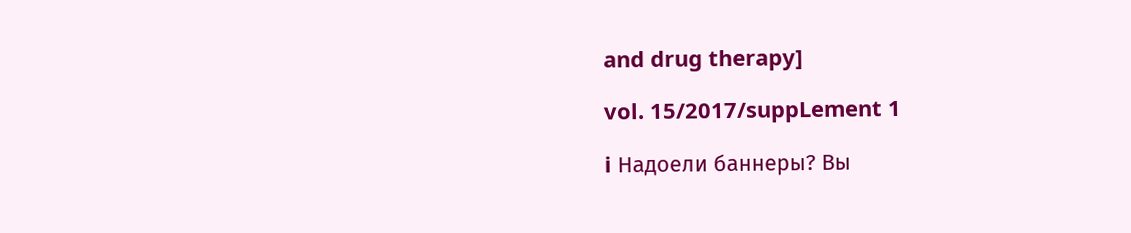and drug therapy]

vol. 15/2017/suppLement 1

i Надоели баннеры? Вы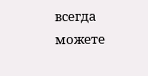всегда можете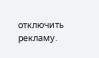отключить рекламу.